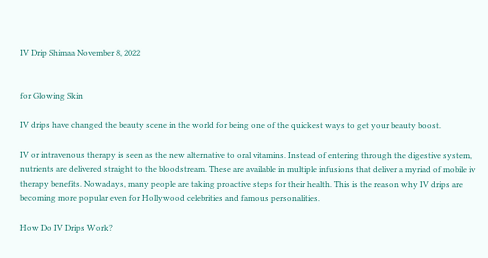IV Drip Shimaa November 8, 2022


for Glowing Skin

IV drips have changed the beauty scene in the world for being one of the quickest ways to get your beauty boost.

IV or intravenous therapy is seen as the new alternative to oral vitamins. Instead of entering through the digestive system, nutrients are delivered straight to the bloodstream. These are available in multiple infusions that deliver a myriad of mobile iv therapy benefits. Nowadays, many people are taking proactive steps for their health. This is the reason why IV drips are becoming more popular even for Hollywood celebrities and famous personalities.

How Do IV Drips Work?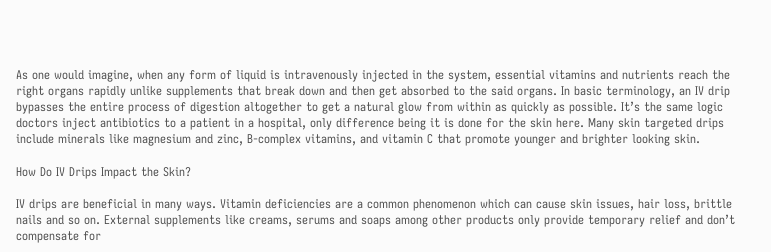As one would imagine, when any form of liquid is intravenously injected in the system, essential vitamins and nutrients reach the right organs rapidly unlike supplements that break down and then get absorbed to the said organs. In basic terminology, an IV drip bypasses the entire process of digestion altogether to get a natural glow from within as quickly as possible. It’s the same logic doctors inject antibiotics to a patient in a hospital, only difference being it is done for the skin here. Many skin targeted drips include minerals like magnesium and zinc, B-complex vitamins, and vitamin C that promote younger and brighter looking skin.

How Do IV Drips Impact the Skin?

IV drips are beneficial in many ways. Vitamin deficiencies are a common phenomenon which can cause skin issues, hair loss, brittle nails and so on. External supplements like creams, serums and soaps among other products only provide temporary relief and don’t compensate for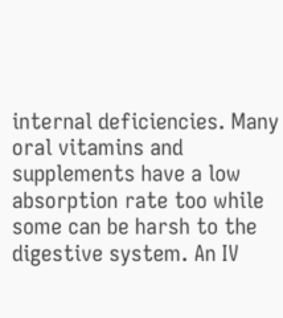internal deficiencies. Many oral vitamins and supplements have a low absorption rate too while some can be harsh to the digestive system. An IV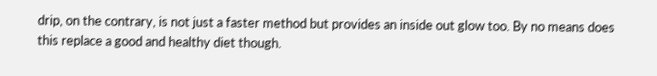drip, on the contrary, is not just a faster method but provides an inside out glow too. By no means does this replace a good and healthy diet though.